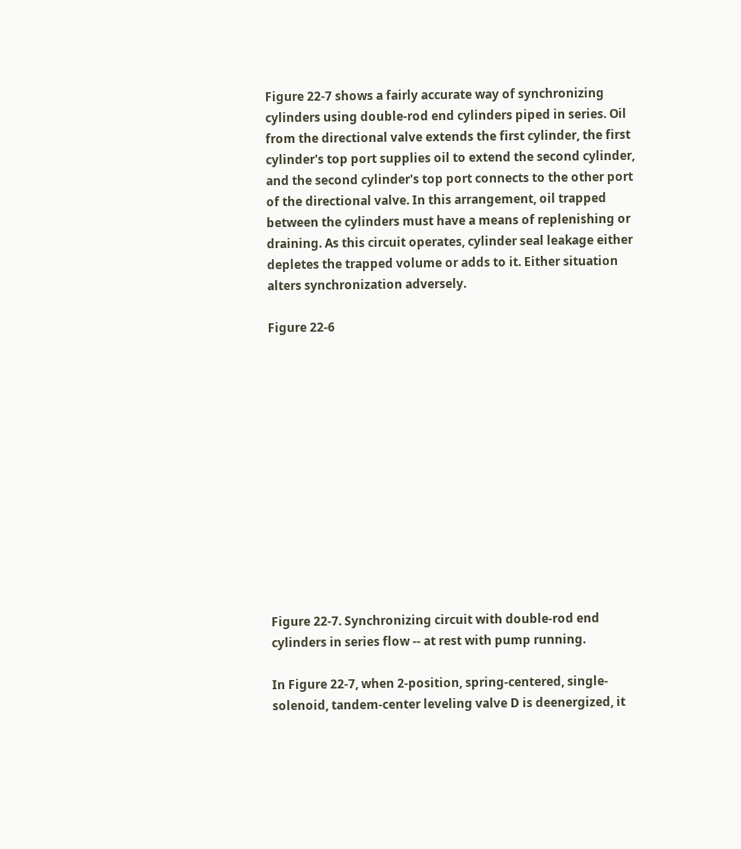Figure 22-7 shows a fairly accurate way of synchronizing cylinders using double-rod end cylinders piped in series. Oil from the directional valve extends the first cylinder, the first cylinder's top port supplies oil to extend the second cylinder, and the second cylinder's top port connects to the other port of the directional valve. In this arrangement, oil trapped between the cylinders must have a means of replenishing or draining. As this circuit operates, cylinder seal leakage either depletes the trapped volume or adds to it. Either situation alters synchronization adversely.

Figure 22-6













Figure 22-7. Synchronizing circuit with double-rod end cylinders in series flow -- at rest with pump running.

In Figure 22-7, when 2-position, spring-centered, single-solenoid, tandem-center leveling valve D is deenergized, it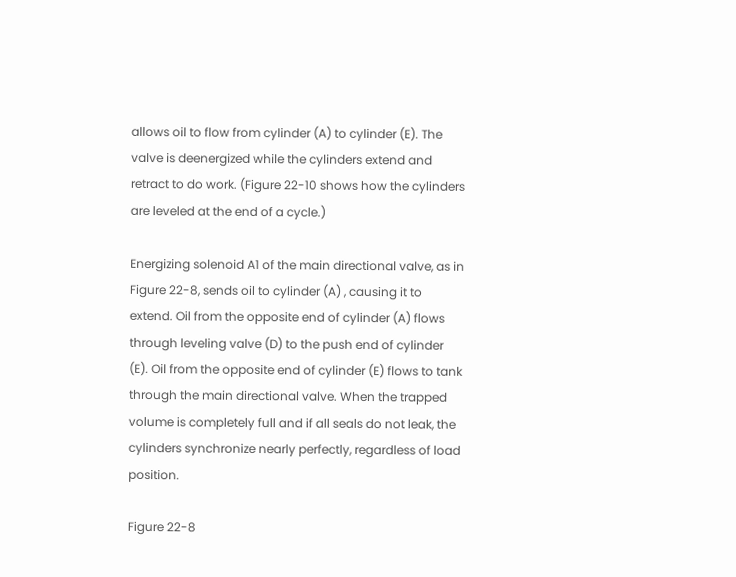allows oil to flow from cylinder (A) to cylinder (E). The valve is deenergized while the cylinders extend and retract to do work. (Figure 22-10 shows how the cylinders are leveled at the end of a cycle.)

Energizing solenoid A1 of the main directional valve, as in Figure 22-8, sends oil to cylinder (A) , causing it to extend. Oil from the opposite end of cylinder (A) flows through leveling valve (D) to the push end of cylinder (E). Oil from the opposite end of cylinder (E) flows to tank through the main directional valve. When the trapped volume is completely full and if all seals do not leak, the cylinders synchronize nearly perfectly, regardless of load position.

Figure 22-8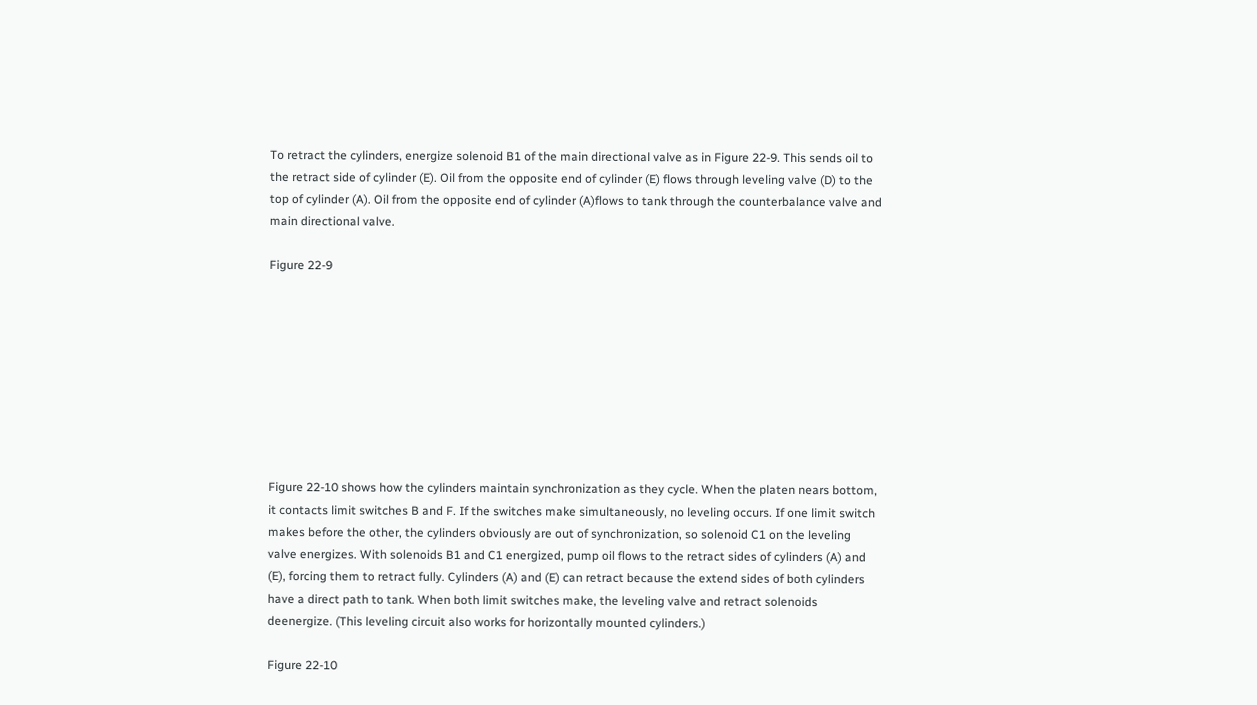To retract the cylinders, energize solenoid B1 of the main directional valve as in Figure 22-9. This sends oil to the retract side of cylinder (E). Oil from the opposite end of cylinder (E) flows through leveling valve (D) to the top of cylinder (A). Oil from the opposite end of cylinder (A)flows to tank through the counterbalance valve and main directional valve.

Figure 22-9









Figure 22-10 shows how the cylinders maintain synchronization as they cycle. When the platen nears bottom, it contacts limit switches B and F. If the switches make simultaneously, no leveling occurs. If one limit switch makes before the other, the cylinders obviously are out of synchronization, so solenoid C1 on the leveling valve energizes. With solenoids B1 and C1 energized, pump oil flows to the retract sides of cylinders (A) and (E), forcing them to retract fully. Cylinders (A) and (E) can retract because the extend sides of both cylinders have a direct path to tank. When both limit switches make, the leveling valve and retract solenoids deenergize. (This leveling circuit also works for horizontally mounted cylinders.)

Figure 22-10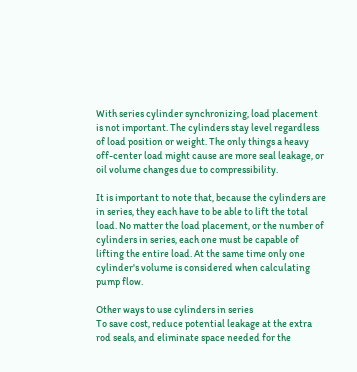With series cylinder synchronizing, load placement is not important. The cylinders stay level regardless of load position or weight. The only things a heavy off-center load might cause are more seal leakage, or oil volume changes due to compressibility.

It is important to note that, because the cylinders are in series, they each have to be able to lift the total load. No matter the load placement, or the number of cylinders in series, each one must be capable of lifting the entire load. At the same time only one cylinder's volume is considered when calculating pump flow.

Other ways to use cylinders in series
To save cost, reduce potential leakage at the extra rod seals, and eliminate space needed for the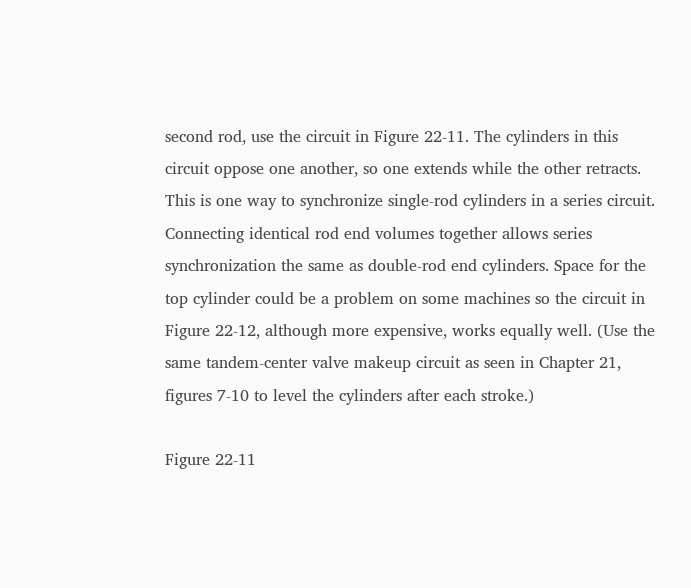second rod, use the circuit in Figure 22-11. The cylinders in this circuit oppose one another, so one extends while the other retracts. This is one way to synchronize single-rod cylinders in a series circuit. Connecting identical rod end volumes together allows series synchronization the same as double-rod end cylinders. Space for the top cylinder could be a problem on some machines so the circuit in Figure 22-12, although more expensive, works equally well. (Use the same tandem-center valve makeup circuit as seen in Chapter 21, figures 7-10 to level the cylinders after each stroke.)

Figure 22-11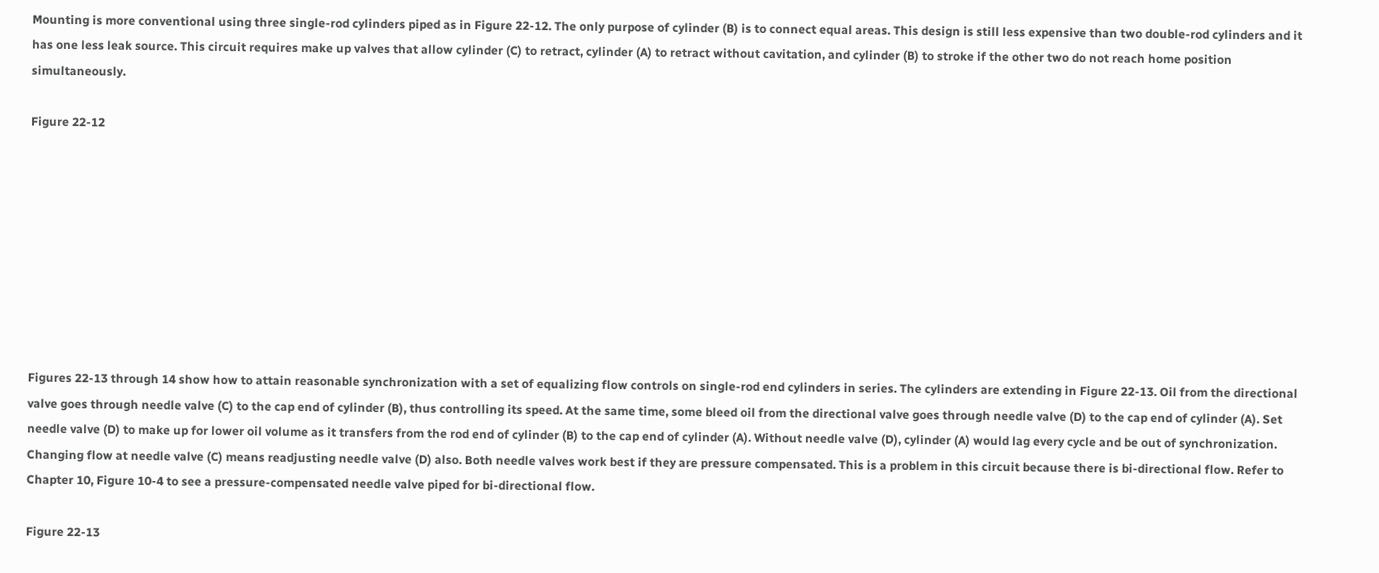Mounting is more conventional using three single-rod cylinders piped as in Figure 22-12. The only purpose of cylinder (B) is to connect equal areas. This design is still less expensive than two double-rod cylinders and it has one less leak source. This circuit requires make up valves that allow cylinder (C) to retract, cylinder (A) to retract without cavitation, and cylinder (B) to stroke if the other two do not reach home position simultaneously.

Figure 22-12









Figures 22-13 through 14 show how to attain reasonable synchronization with a set of equalizing flow controls on single-rod end cylinders in series. The cylinders are extending in Figure 22-13. Oil from the directional valve goes through needle valve (C) to the cap end of cylinder (B), thus controlling its speed. At the same time, some bleed oil from the directional valve goes through needle valve (D) to the cap end of cylinder (A). Set needle valve (D) to make up for lower oil volume as it transfers from the rod end of cylinder (B) to the cap end of cylinder (A). Without needle valve (D), cylinder (A) would lag every cycle and be out of synchronization. Changing flow at needle valve (C) means readjusting needle valve (D) also. Both needle valves work best if they are pressure compensated. This is a problem in this circuit because there is bi-directional flow. Refer to Chapter 10, Figure 10-4 to see a pressure-compensated needle valve piped for bi-directional flow.

Figure 22-13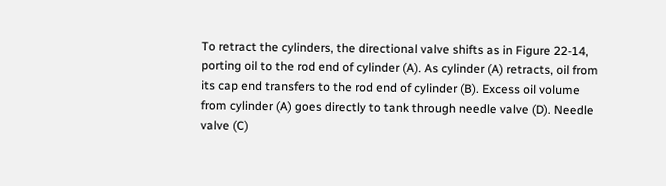To retract the cylinders, the directional valve shifts as in Figure 22-14, porting oil to the rod end of cylinder (A). As cylinder (A) retracts, oil from its cap end transfers to the rod end of cylinder (B). Excess oil volume from cylinder (A) goes directly to tank through needle valve (D). Needle valve (C)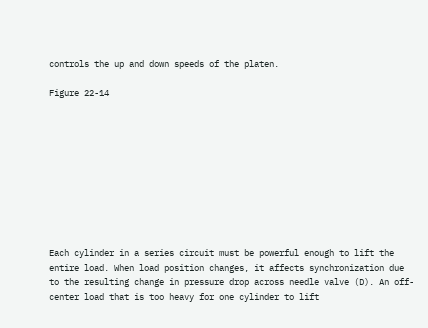controls the up and down speeds of the platen.

Figure 22-14










Each cylinder in a series circuit must be powerful enough to lift the entire load. When load position changes, it affects synchronization due to the resulting change in pressure drop across needle valve (D). An off-center load that is too heavy for one cylinder to lift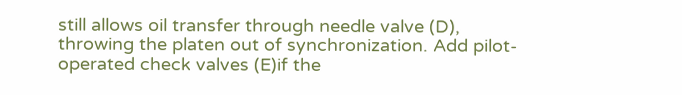still allows oil transfer through needle valve (D), throwing the platen out of synchronization. Add pilot-operated check valves (E)if the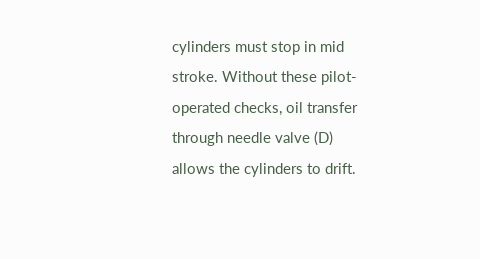cylinders must stop in mid stroke. Without these pilot-operated checks, oil transfer through needle valve (D) allows the cylinders to drift.